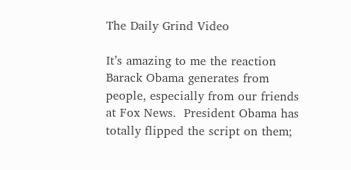The Daily Grind Video

It’s amazing to me the reaction Barack Obama generates from people, especially from our friends at Fox News.  President Obama has totally flipped the script on them;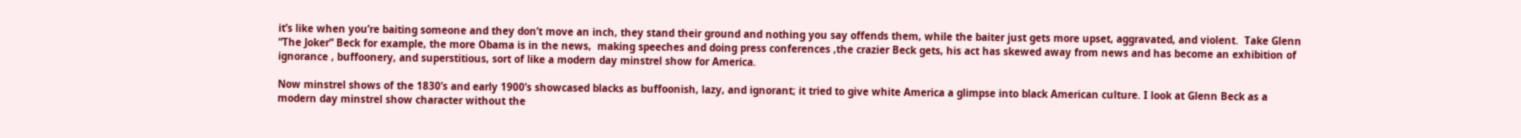it’s like when you’re baiting someone and they don’t move an inch, they stand their ground and nothing you say offends them, while the baiter just gets more upset, aggravated, and violent.  Take Glenn “The Joker” Beck for example, the more Obama is in the news,  making speeches and doing press conferences ,the crazier Beck gets, his act has skewed away from news and has become an exhibition of ignorance , buffoonery, and superstitious, sort of like a modern day minstrel show for America.

Now minstrel shows of the 1830’s and early 1900’s showcased blacks as buffoonish, lazy, and ignorant; it tried to give white America a glimpse into black American culture. I look at Glenn Beck as a modern day minstrel show character without the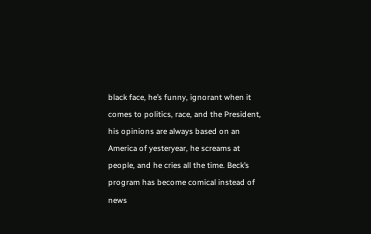black face, he’s funny, ignorant when it comes to politics, race, and the President, his opinions are always based on an America of yesteryear, he screams at people, and he cries all the time. Beck’s program has become comical instead of news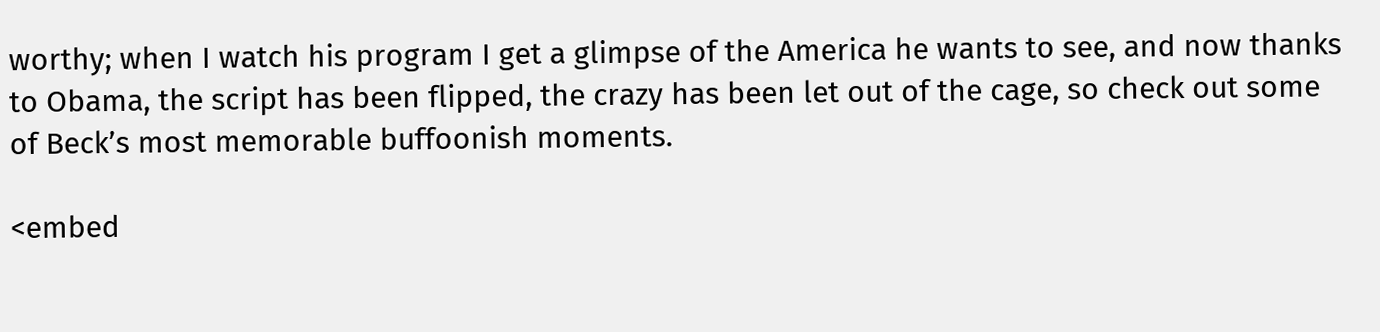worthy; when I watch his program I get a glimpse of the America he wants to see, and now thanks to Obama, the script has been flipped, the crazy has been let out of the cage, so check out some of Beck’s most memorable buffoonish moments.

<embed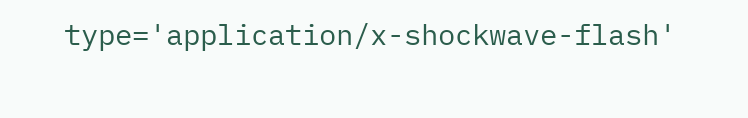type='application/x-shockwave-flash'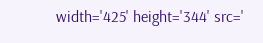width='425' height='344' src='